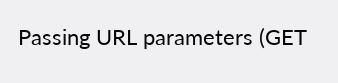Passing URL parameters (GET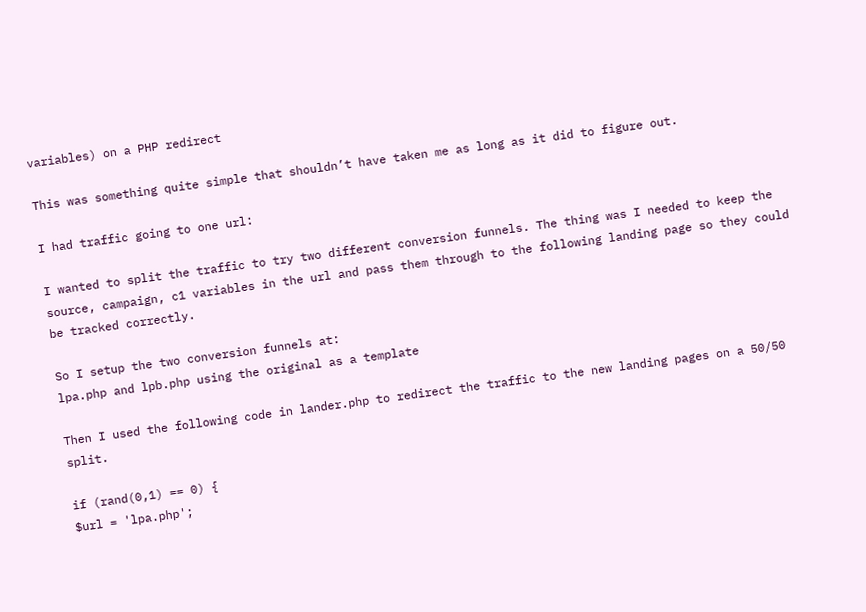variables) on a PHP redirect

This was something quite simple that shouldn’t have taken me as long as it did to figure out.

I had traffic going to one url:

I wanted to split the traffic to try two different conversion funnels. The thing was I needed to keep the source, campaign, c1 variables in the url and pass them through to the following landing page so they could be tracked correctly.

So I setup the two conversion funnels at:
lpa.php and lpb.php using the original as a template

Then I used the following code in lander.php to redirect the traffic to the new landing pages on a 50/50 split.

if (rand(0,1) == 0) {
$url = 'lpa.php';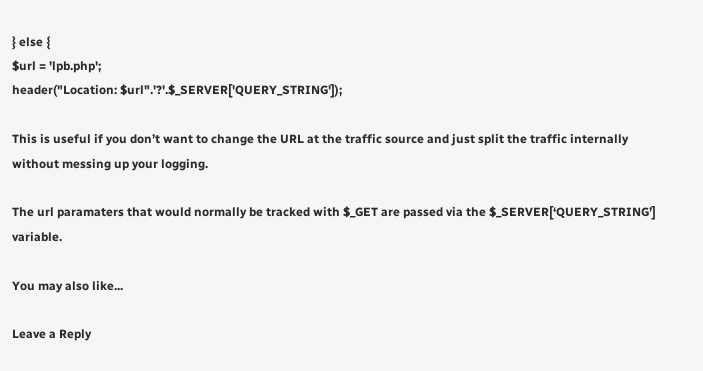} else {
$url = 'lpb.php';
header("Location: $url".'?'.$_SERVER['QUERY_STRING']);

This is useful if you don’t want to change the URL at the traffic source and just split the traffic internally without messing up your logging.

The url paramaters that would normally be tracked with $_GET are passed via the $_SERVER[‘QUERY_STRING’] variable.

You may also like...

Leave a Reply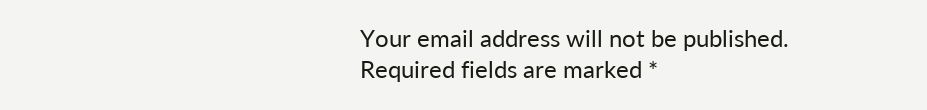Your email address will not be published. Required fields are marked *